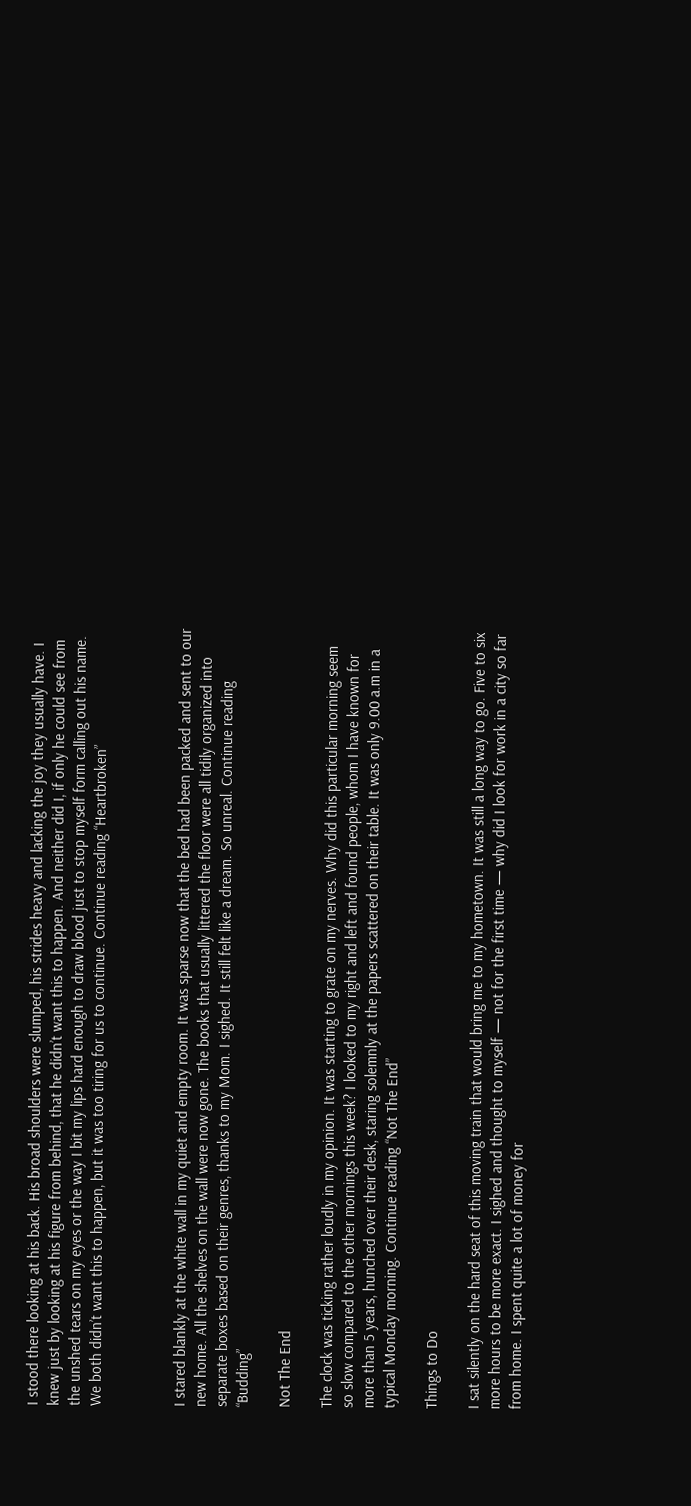I stood there looking at his back. His broad shoulders were slumped, his strides heavy and lacking the joy they usually have. I knew just by looking at his figure from behind, that he didn’t want this to happen. And neither did I, if only he could see from the unshed tears on my eyes or the way I bit my lips hard enough to draw blood just to stop myself form calling out his name. We both didn’t want this to happen, but it was too tiring for us to continue. Continue reading “Heartbroken”



I stared blankly at the white wall in my quiet and empty room. It was sparse now that the bed had been packed and sent to our new home. All the shelves on the wall were now gone. The books that usually littered the floor were all tidily organized into separate boxes based on their genres, thanks to my Mom. I sighed. It still felt like a dream. So unreal. Continue reading “Budding”

Not The End

The clock was ticking rather loudly in my opinion. It was starting to grate on my nerves. Why did this particular morning seem so slow compared to the other mornings this week? I looked to my right and left and found people, whom I have known for more than 5 years, hunched over their desk, staring solemnly at the papers scattered on their table. It was only 9.00 a.m in a typical Monday morning. Continue reading “Not The End”

Things to Do

I sat silently on the hard seat of this moving train that would bring me to my hometown. It was still a long way to go. Five to six more hours to be more exact. I sighed and thought to myself — not for the first time — why did I look for work in a city so far from home. I spent quite a lot of money for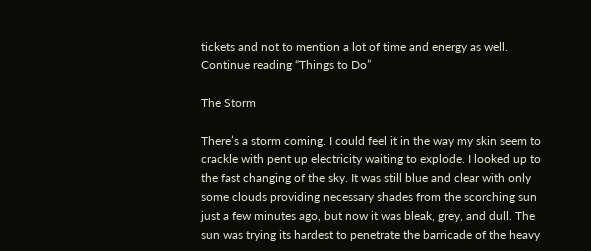tickets and not to mention a lot of time and energy as well. Continue reading “Things to Do”

The Storm

There’s a storm coming. I could feel it in the way my skin seem to crackle with pent up electricity waiting to explode. I looked up to the fast changing of the sky. It was still blue and clear with only some clouds providing necessary shades from the scorching sun just a few minutes ago, but now it was bleak, grey, and dull. The sun was trying its hardest to penetrate the barricade of the heavy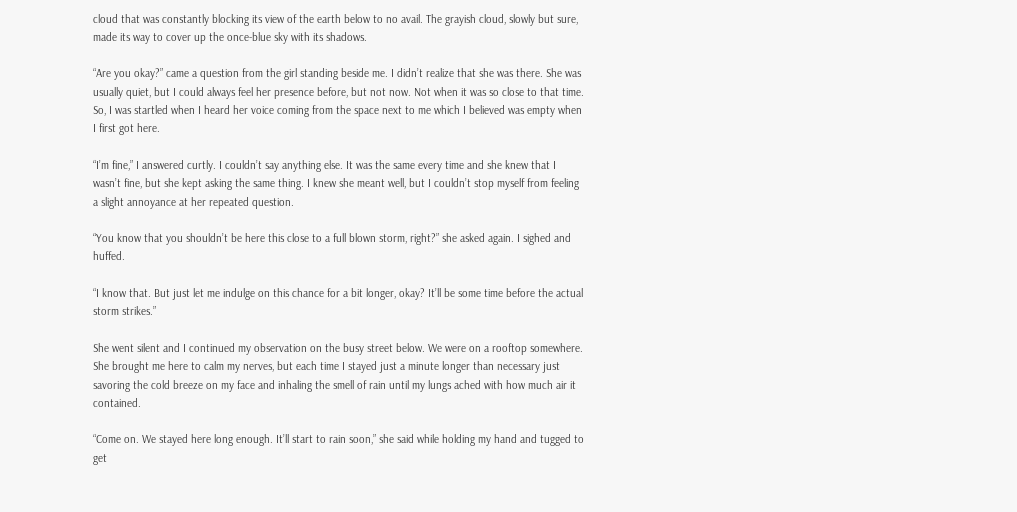cloud that was constantly blocking its view of the earth below to no avail. The grayish cloud, slowly but sure, made its way to cover up the once-blue sky with its shadows.

“Are you okay?” came a question from the girl standing beside me. I didn’t realize that she was there. She was usually quiet, but I could always feel her presence before, but not now. Not when it was so close to that time. So, I was startled when I heard her voice coming from the space next to me which I believed was empty when I first got here.

“I’m fine,” I answered curtly. I couldn’t say anything else. It was the same every time and she knew that I wasn’t fine, but she kept asking the same thing. I knew she meant well, but I couldn’t stop myself from feeling a slight annoyance at her repeated question.

“You know that you shouldn’t be here this close to a full blown storm, right?” she asked again. I sighed and huffed.

“I know that. But just let me indulge on this chance for a bit longer, okay? It’ll be some time before the actual storm strikes.”

She went silent and I continued my observation on the busy street below. We were on a rooftop somewhere. She brought me here to calm my nerves, but each time I stayed just a minute longer than necessary just savoring the cold breeze on my face and inhaling the smell of rain until my lungs ached with how much air it contained.

“Come on. We stayed here long enough. It’ll start to rain soon,” she said while holding my hand and tugged to get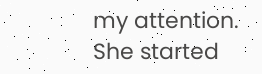my attention. She started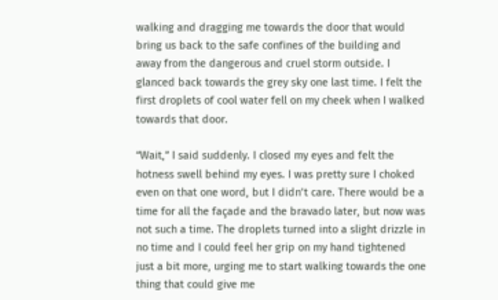walking and dragging me towards the door that would bring us back to the safe confines of the building and away from the dangerous and cruel storm outside. I glanced back towards the grey sky one last time. I felt the first droplets of cool water fell on my cheek when I walked towards that door.

“Wait,” I said suddenly. I closed my eyes and felt the hotness swell behind my eyes. I was pretty sure I choked even on that one word, but I didn’t care. There would be a time for all the façade and the bravado later, but now was not such a time. The droplets turned into a slight drizzle in no time and I could feel her grip on my hand tightened just a bit more, urging me to start walking towards the one thing that could give me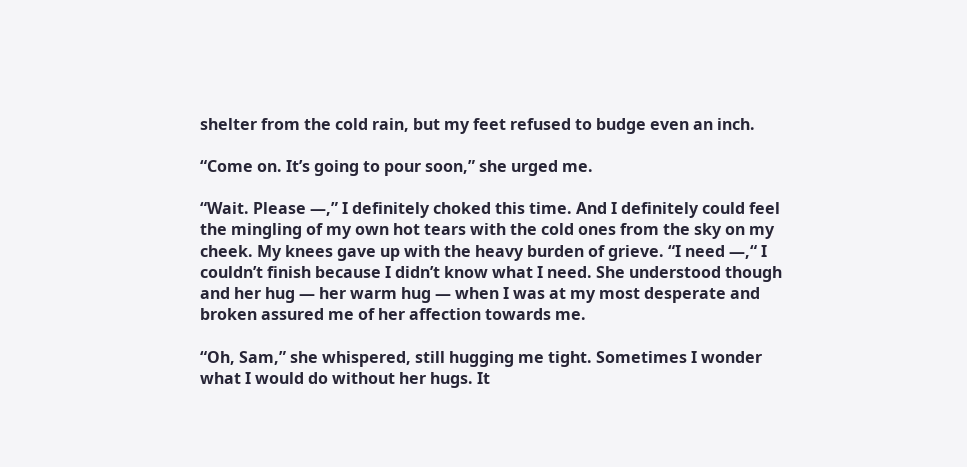shelter from the cold rain, but my feet refused to budge even an inch.

“Come on. It’s going to pour soon,” she urged me.

“Wait. Please —,” I definitely choked this time. And I definitely could feel the mingling of my own hot tears with the cold ones from the sky on my cheek. My knees gave up with the heavy burden of grieve. “I need —,“ I couldn’t finish because I didn’t know what I need. She understood though and her hug — her warm hug — when I was at my most desperate and broken assured me of her affection towards me.

“Oh, Sam,” she whispered, still hugging me tight. Sometimes I wonder what I would do without her hugs. It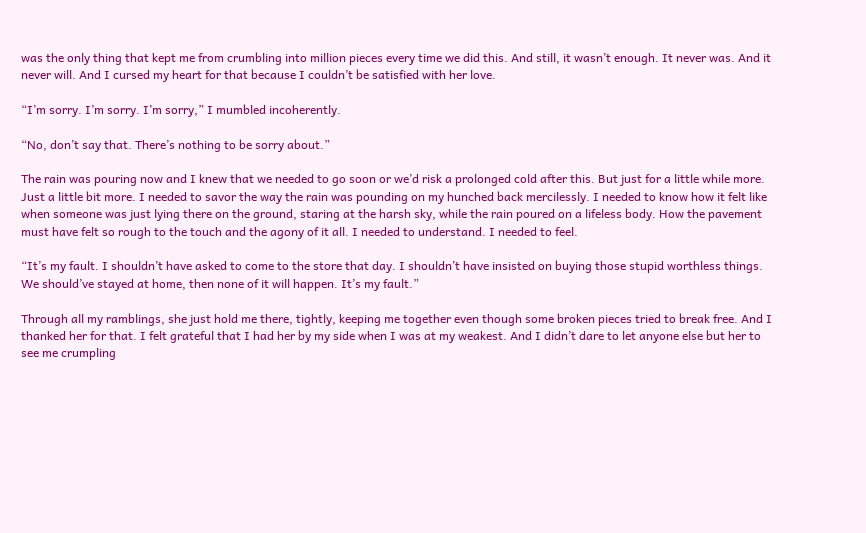was the only thing that kept me from crumbling into million pieces every time we did this. And still, it wasn’t enough. It never was. And it never will. And I cursed my heart for that because I couldn’t be satisfied with her love.

“I’m sorry. I’m sorry. I’m sorry,” I mumbled incoherently.

“No, don’t say that. There’s nothing to be sorry about.”

The rain was pouring now and I knew that we needed to go soon or we’d risk a prolonged cold after this. But just for a little while more. Just a little bit more. I needed to savor the way the rain was pounding on my hunched back mercilessly. I needed to know how it felt like when someone was just lying there on the ground, staring at the harsh sky, while the rain poured on a lifeless body. How the pavement must have felt so rough to the touch and the agony of it all. I needed to understand. I needed to feel.

“It’s my fault. I shouldn’t have asked to come to the store that day. I shouldn’t have insisted on buying those stupid worthless things. We should’ve stayed at home, then none of it will happen. It’s my fault.”

Through all my ramblings, she just hold me there, tightly, keeping me together even though some broken pieces tried to break free. And I thanked her for that. I felt grateful that I had her by my side when I was at my weakest. And I didn’t dare to let anyone else but her to see me crumpling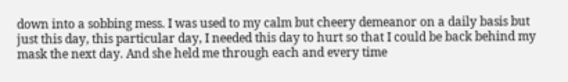down into a sobbing mess. I was used to my calm but cheery demeanor on a daily basis but just this day, this particular day, I needed this day to hurt so that I could be back behind my mask the next day. And she held me through each and every time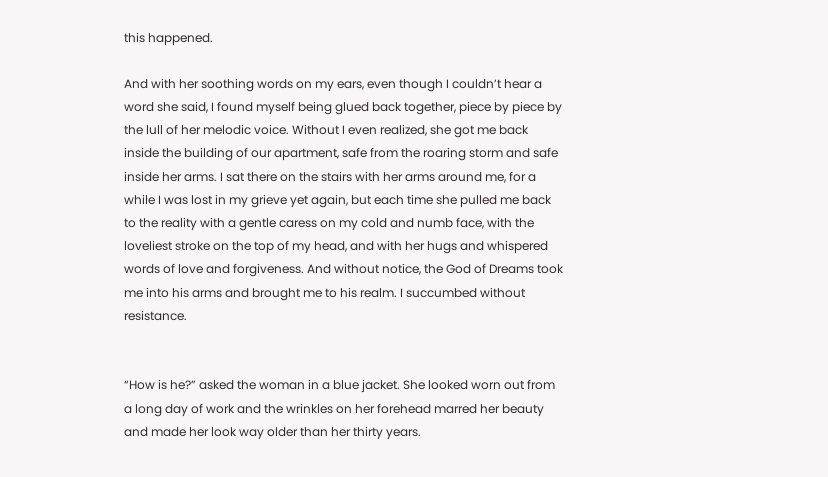this happened.

And with her soothing words on my ears, even though I couldn’t hear a word she said, I found myself being glued back together, piece by piece by the lull of her melodic voice. Without I even realized, she got me back inside the building of our apartment, safe from the roaring storm and safe inside her arms. I sat there on the stairs with her arms around me, for a while I was lost in my grieve yet again, but each time she pulled me back to the reality with a gentle caress on my cold and numb face, with the loveliest stroke on the top of my head, and with her hugs and whispered words of love and forgiveness. And without notice, the God of Dreams took me into his arms and brought me to his realm. I succumbed without resistance.


“How is he?” asked the woman in a blue jacket. She looked worn out from a long day of work and the wrinkles on her forehead marred her beauty and made her look way older than her thirty years.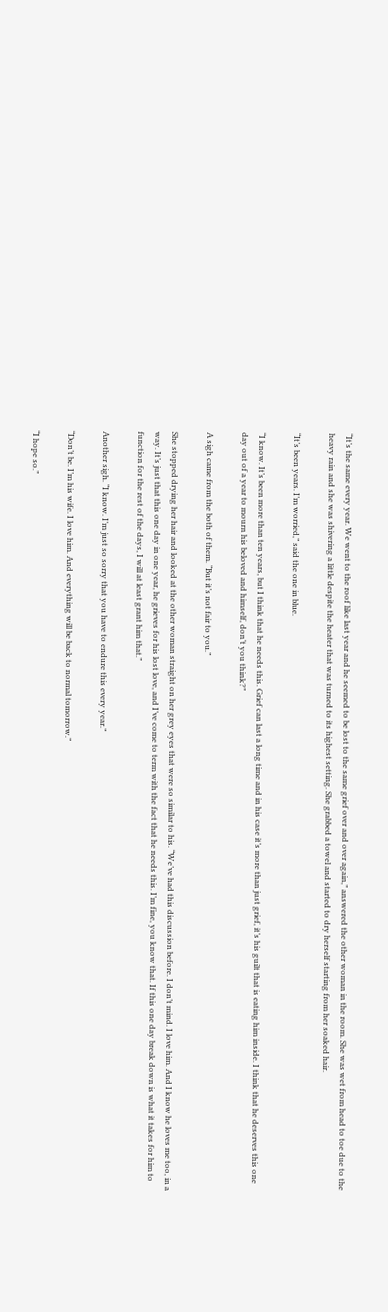“It’s the same every year. We went to the roof like last year and he seemed to be lost to the same grief over and over again,” answered the other woman in the room. She was wet from head to toe due to the heavy rain and she was shivering a little despite the heater that was turned to its highest setting. She grabbed a towel and started to dry herself starting from her soaked hair.

“It’s been years. I’m worried,” said the one in blue.

“I know. It’s been more than ten years, but I think that he needs this. Grief can last a long time and in his case it’s more than just grief, it’s his guilt that is eating him inside. I think that he deserves this one day out of a year to mourn his beloved and himself, don’t you think?”

A sigh came from the both of them. “But it’s not fair to you.”

She stopped drying her hair and looked at the other woman straight on her grey eyes that were so similar to his. “We’ve had this discussion before. I don’t mind. I love him. And I know he loves me too, in a way. It’s just that this one day in one year, he grieves for his lost love, and I’ve come to term with the fact that he needs this. I’m fine, you know that. If this one day break down is what it takes for him to function for the rest of the days, I will at least grant him that.”

Another sigh. “I know. I’m just so sorry that you have to endure this every year.”

“Don’t be. I’m his wife. I love him. And everything will be back to normal tomorrow.”

“I hope so.”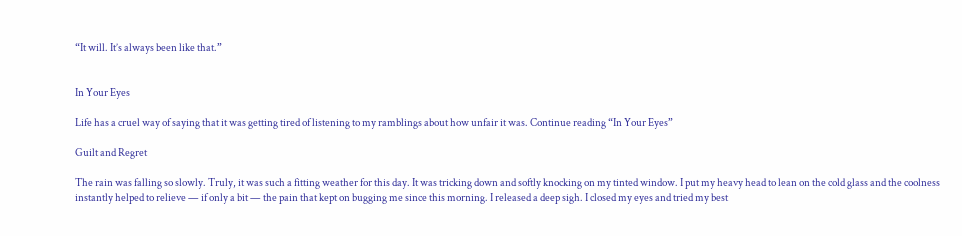“It will. It’s always been like that.”


In Your Eyes

Life has a cruel way of saying that it was getting tired of listening to my ramblings about how unfair it was. Continue reading “In Your Eyes”

Guilt and Regret

The rain was falling so slowly. Truly, it was such a fitting weather for this day. It was tricking down and softly knocking on my tinted window. I put my heavy head to lean on the cold glass and the coolness instantly helped to relieve — if only a bit — the pain that kept on bugging me since this morning. I released a deep sigh. I closed my eyes and tried my best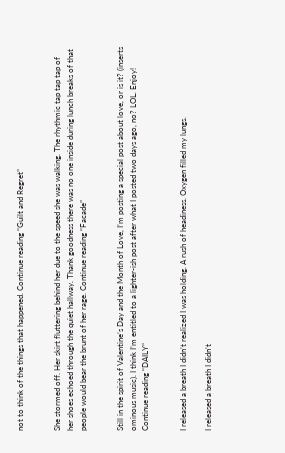not to think of the things that happened. Continue reading “Guilt and Regret”


She stormed off. Her skirt fluttering behind her due to the speed she was walking. The rhythmic tap tap tap of her shoes echoed through the quiet hallway. Thank goodness there was no one inside during lunch breaks of that people would bear the brunt of her rage. Continue reading “Facade”


Still in the spirit of Valentine’s Day and the Month of Love, I’m posting a special post about love, or is it? (inserts ominous music). I think I’m entitled to a lighter-ish post after what I posted two days ago, no? LOL. Enjoy! Continue reading “DAILY”


I released a breath I didn’t realized I was holding. A rush of headiness. Oxygen filled my lungs.

I released a breath I didn’t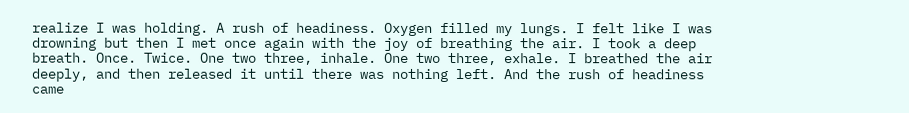realize I was holding. A rush of headiness. Oxygen filled my lungs. I felt like I was drowning but then I met once again with the joy of breathing the air. I took a deep breath. Once. Twice. One two three, inhale. One two three, exhale. I breathed the air deeply, and then released it until there was nothing left. And the rush of headiness came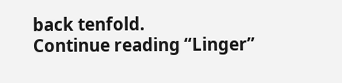back tenfold.
Continue reading “Linger”